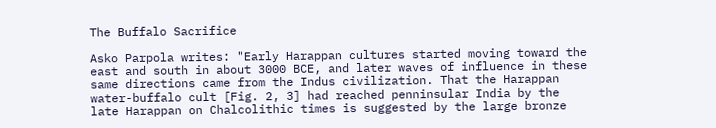The Buffalo Sacrifice

Asko Parpola writes: "Early Harappan cultures started moving toward the east and south in about 3000 BCE, and later waves of influence in these same directions came from the Indus civilization. That the Harappan water-buffalo cult [Fig. 2, 3] had reached penninsular India by the late Harappan on Chalcolithic times is suggested by the large bronze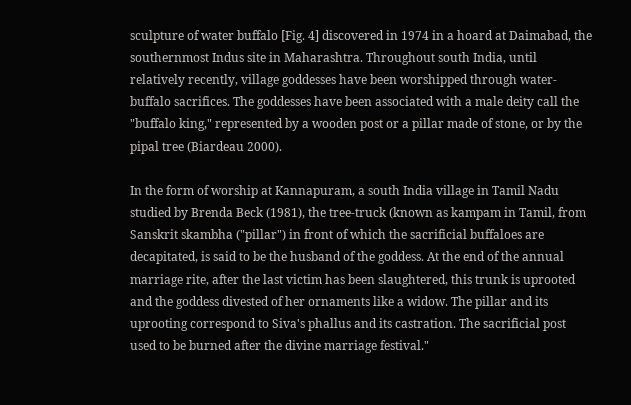sculpture of water buffalo [Fig. 4] discovered in 1974 in a hoard at Daimabad, the southernmost Indus site in Maharashtra. Throughout south India, until relatively recently, village goddesses have been worshipped through water-buffalo sacrifices. The goddesses have been associated with a male deity call the "buffalo king," represented by a wooden post or a pillar made of stone, or by the pipal tree (Biardeau 2000).

In the form of worship at Kannapuram, a south India village in Tamil Nadu studied by Brenda Beck (1981), the tree-truck (known as kampam in Tamil, from Sanskrit skambha ("pillar") in front of which the sacrificial buffaloes are decapitated, is said to be the husband of the goddess. At the end of the annual marriage rite, after the last victim has been slaughtered, this trunk is uprooted and the goddess divested of her ornaments like a widow. The pillar and its uprooting correspond to Siva's phallus and its castration. The sacrificial post used to be burned after the divine marriage festival."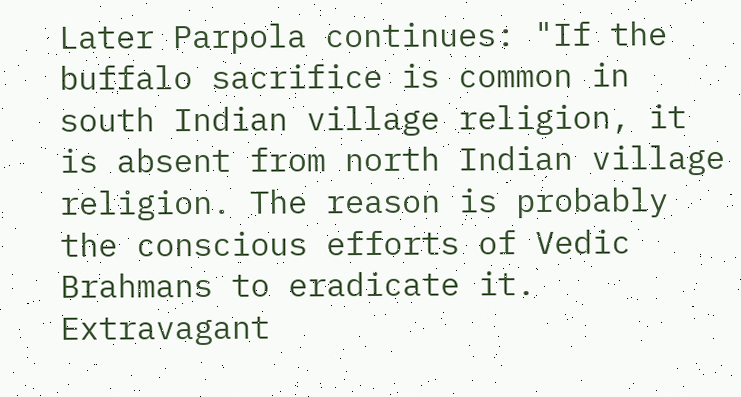Later Parpola continues: "If the buffalo sacrifice is common in south Indian village religion, it is absent from north Indian village religion. The reason is probably the conscious efforts of Vedic Brahmans to eradicate it. Extravagant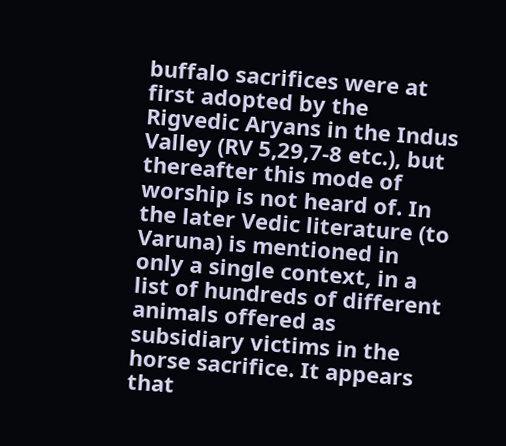buffalo sacrifices were at first adopted by the Rigvedic Aryans in the Indus Valley (RV 5,29,7-8 etc.), but thereafter this mode of worship is not heard of. In the later Vedic literature (to Varuna) is mentioned in only a single context, in a list of hundreds of different animals offered as subsidiary victims in the horse sacrifice. It appears that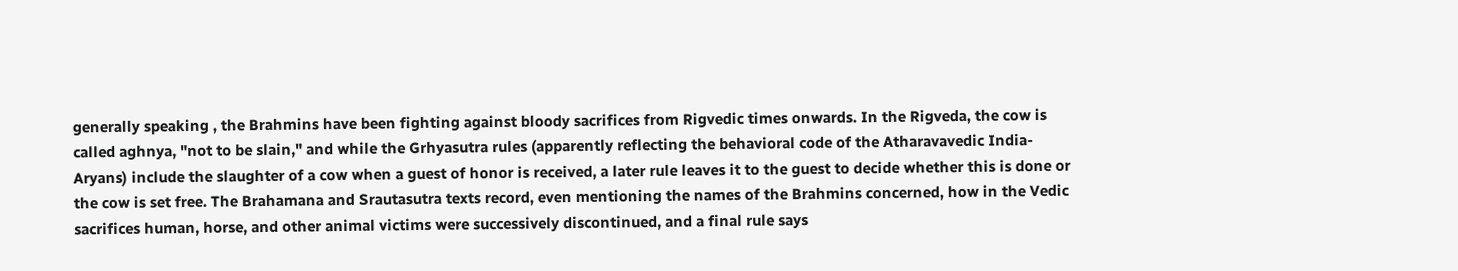generally speaking , the Brahmins have been fighting against bloody sacrifices from Rigvedic times onwards. In the Rigveda, the cow is called aghnya, "not to be slain," and while the Grhyasutra rules (apparently reflecting the behavioral code of the Atharavavedic India-Aryans) include the slaughter of a cow when a guest of honor is received, a later rule leaves it to the guest to decide whether this is done or the cow is set free. The Brahamana and Srautasutra texts record, even mentioning the names of the Brahmins concerned, how in the Vedic sacrifices human, horse, and other animal victims were successively discontinued, and a final rule says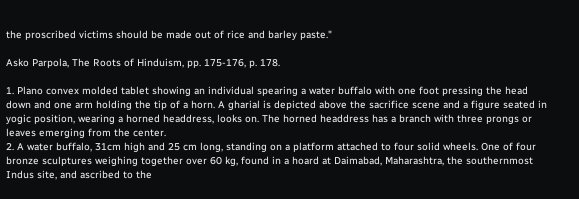the proscribed victims should be made out of rice and barley paste."

Asko Parpola, The Roots of Hinduism, pp. 175-176, p. 178.

1. Plano convex molded tablet showing an individual spearing a water buffalo with one foot pressing the head down and one arm holding the tip of a horn. A gharial is depicted above the sacrifice scene and a figure seated in yogic position, wearing a horned headdress, looks on. The horned headdress has a branch with three prongs or leaves emerging from the center.
2. A water buffalo, 31cm high and 25 cm long, standing on a platform attached to four solid wheels. One of four bronze sculptures weighing together over 60 kg, found in a hoard at Daimabad, Maharashtra, the southernmost Indus site, and ascribed to the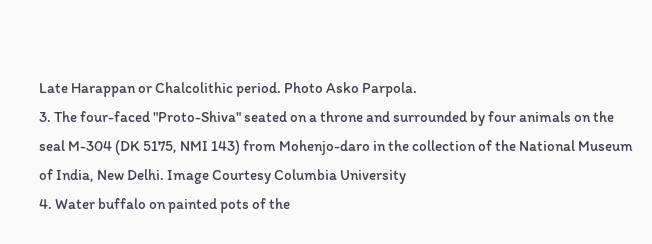Late Harappan or Chalcolithic period. Photo Asko Parpola.
3. The four-faced "Proto-Shiva" seated on a throne and surrounded by four animals on the seal M-304 (DK 5175, NMI 143) from Mohenjo-daro in the collection of the National Museum of India, New Delhi. Image Courtesy Columbia University
4. Water buffalo on painted pots of the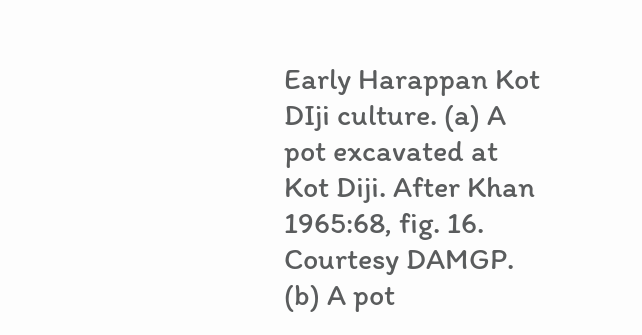Early Harappan Kot DIji culture. (a) A pot excavated at Kot Diji. After Khan 1965:68, fig. 16. Courtesy DAMGP. (b) A pot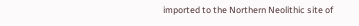imported to the Northern Neolithic site of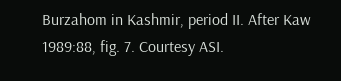Burzahom in Kashmir, period II. After Kaw 1989:88, fig. 7. Courtesy ASI.